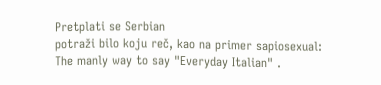Pretplati se Serbian
potraži bilo koju reč, kao na primer sapiosexual:
The manly way to say "Everyday Italian" .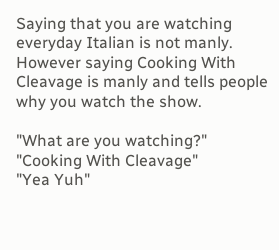Saying that you are watching everyday Italian is not manly. However saying Cooking With Cleavage is manly and tells people why you watch the show.

"What are you watching?"
"Cooking With Cleavage"
"Yea Yuh"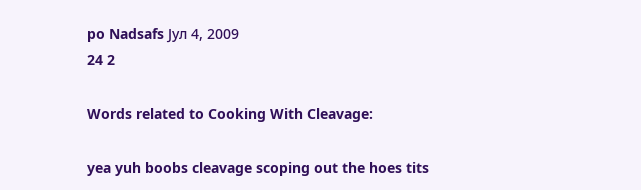po Nadsafs Јул 4, 2009
24 2

Words related to Cooking With Cleavage:

yea yuh boobs cleavage scoping out the hoes tits